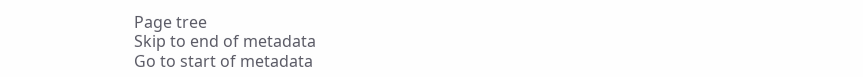Page tree
Skip to end of metadata
Go to start of metadata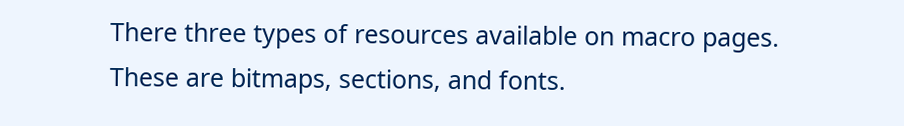There three types of resources available on macro pages. These are bitmaps, sections, and fonts.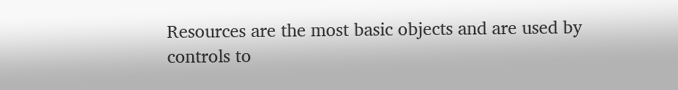Resources are the most basic objects and are used by controls to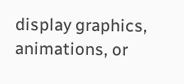display graphics, animations, or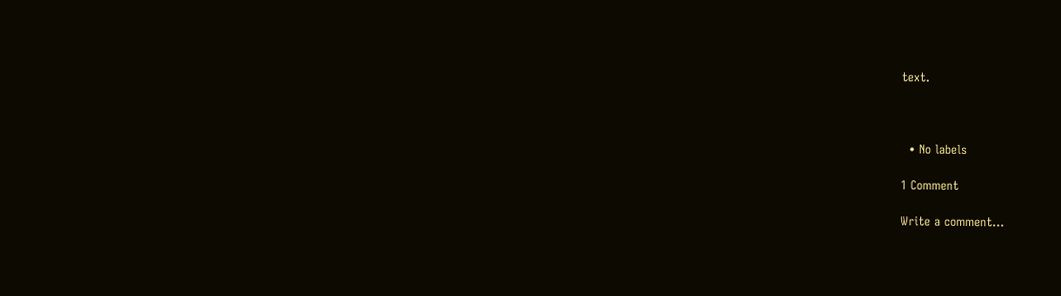text.



  • No labels

1 Comment

Write a comment…